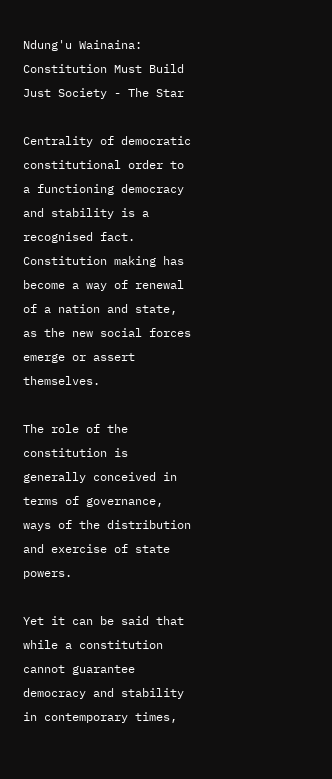Ndung'u Wainaina: Constitution Must Build Just Society - The Star

Centrality of democratic constitutional order to a functioning democracy and stability is a recognised fact. Constitution making has become a way of renewal of a nation and state, as the new social forces emerge or assert themselves.

The role of the constitution is generally conceived in terms of governance, ways of the distribution and exercise of state powers.

Yet it can be said that while a constitution cannot guarantee democracy and stability in contemporary times,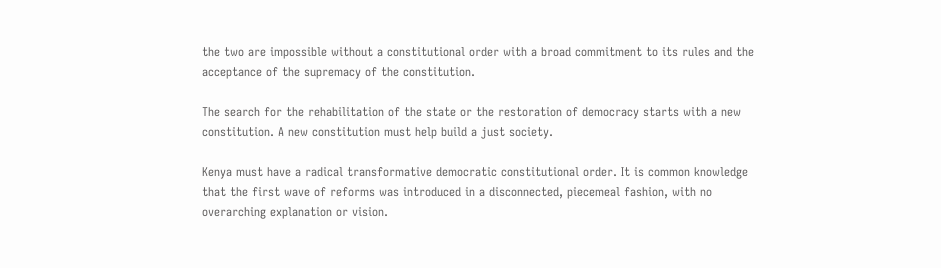the two are impossible without a constitutional order with a broad commitment to its rules and the acceptance of the supremacy of the constitution.

The search for the rehabilitation of the state or the restoration of democracy starts with a new constitution. A new constitution must help build a just society.

Kenya must have a radical transformative democratic constitutional order. It is common knowledge that the first wave of reforms was introduced in a disconnected, piecemeal fashion, with no overarching explanation or vision.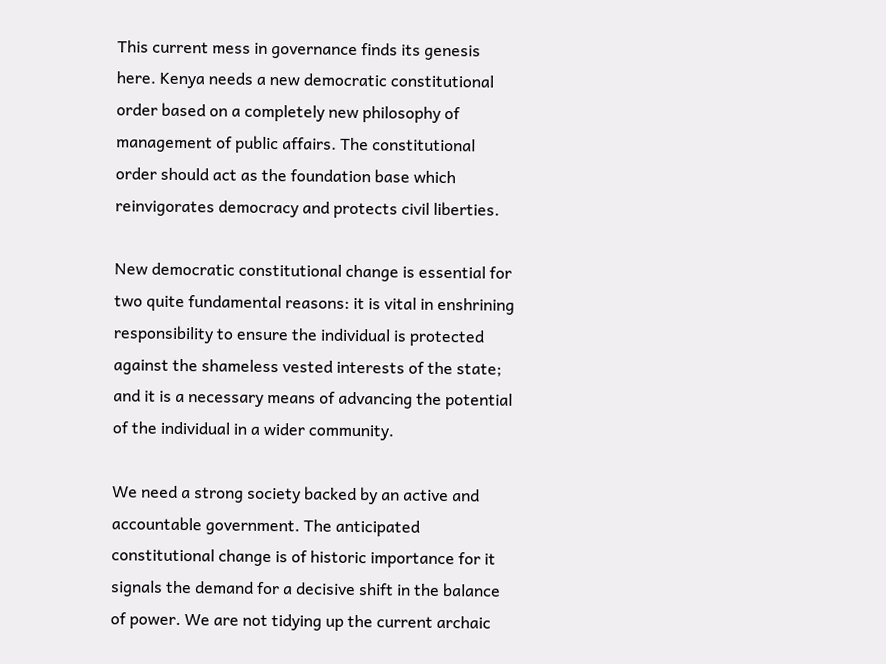This current mess in governance finds its genesis here. Kenya needs a new democratic constitutional order based on a completely new philosophy of management of public affairs. The constitutional order should act as the foundation base which reinvigorates democracy and protects civil liberties.

New democratic constitutional change is essential for two quite fundamental reasons: it is vital in enshrining responsibility to ensure the individual is protected against the shameless vested interests of the state; and it is a necessary means of advancing the potential of the individual in a wider community.

We need a strong society backed by an active and accountable government. The anticipated constitutional change is of historic importance for it signals the demand for a decisive shift in the balance of power. We are not tidying up the current archaic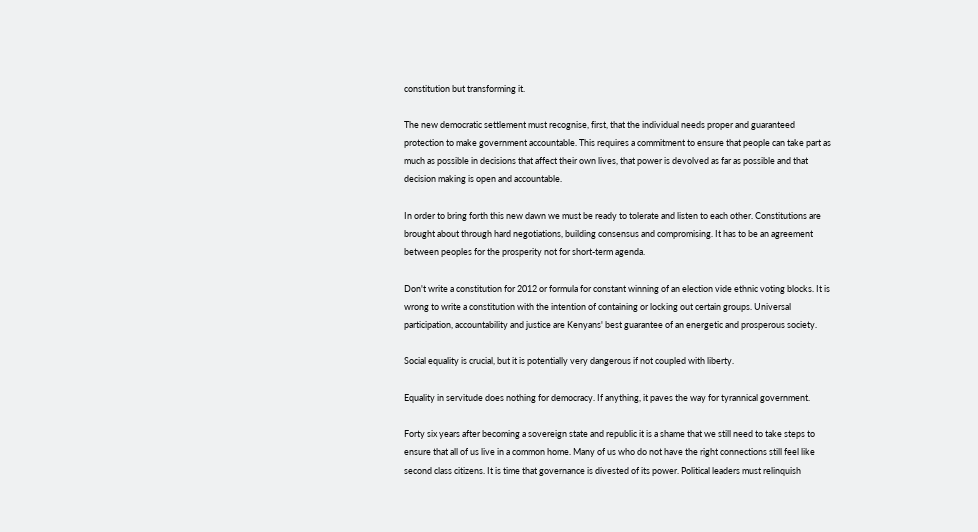constitution but transforming it.

The new democratic settlement must recognise, first, that the individual needs proper and guaranteed protection to make government accountable. This requires a commitment to ensure that people can take part as much as possible in decisions that affect their own lives, that power is devolved as far as possible and that decision making is open and accountable.

In order to bring forth this new dawn we must be ready to tolerate and listen to each other. Constitutions are brought about through hard negotiations, building consensus and compromising. It has to be an agreement between peoples for the prosperity not for short-term agenda.

Don't write a constitution for 2012 or formula for constant winning of an election vide ethnic voting blocks. It is wrong to write a constitution with the intention of containing or locking out certain groups. Universal participation, accountability and justice are Kenyans' best guarantee of an energetic and prosperous society.

Social equality is crucial, but it is potentially very dangerous if not coupled with liberty.

Equality in servitude does nothing for democracy. If anything, it paves the way for tyrannical government.

Forty six years after becoming a sovereign state and republic it is a shame that we still need to take steps to ensure that all of us live in a common home. Many of us who do not have the right connections still feel like second class citizens. It is time that governance is divested of its power. Political leaders must relinquish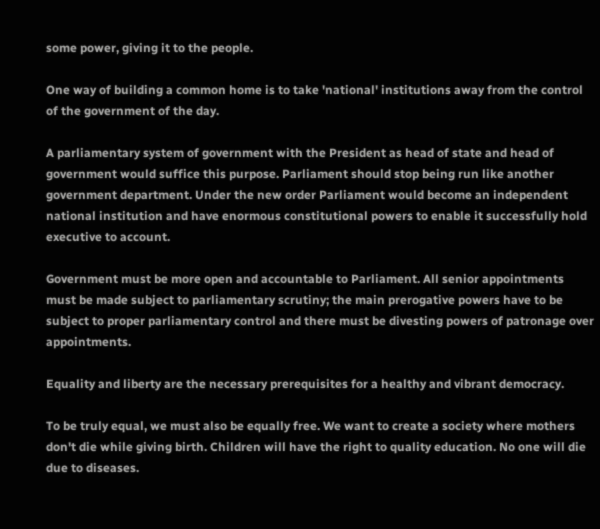some power, giving it to the people.

One way of building a common home is to take 'national' institutions away from the control of the government of the day.

A parliamentary system of government with the President as head of state and head of government would suffice this purpose. Parliament should stop being run like another government department. Under the new order Parliament would become an independent national institution and have enormous constitutional powers to enable it successfully hold executive to account.

Government must be more open and accountable to Parliament. All senior appointments must be made subject to parliamentary scrutiny; the main prerogative powers have to be subject to proper parliamentary control and there must be divesting powers of patronage over appointments.

Equality and liberty are the necessary prerequisites for a healthy and vibrant democracy.

To be truly equal, we must also be equally free. We want to create a society where mothers don't die while giving birth. Children will have the right to quality education. No one will die due to diseases.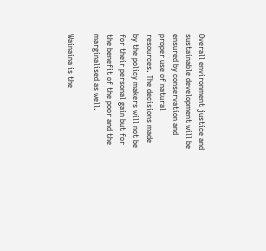Overall environment justice and sustainable development will be ensured by conservation and proper use of natural resources. The decisions made by the policy makers will not be for their personal gain but for the benefit of the poor and the marginalised as well.

Wainaina is the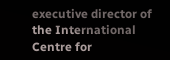executive director of the International Centre for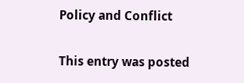Policy and Conflict

This entry was posted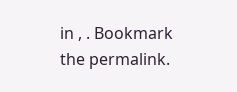in , . Bookmark the permalink.